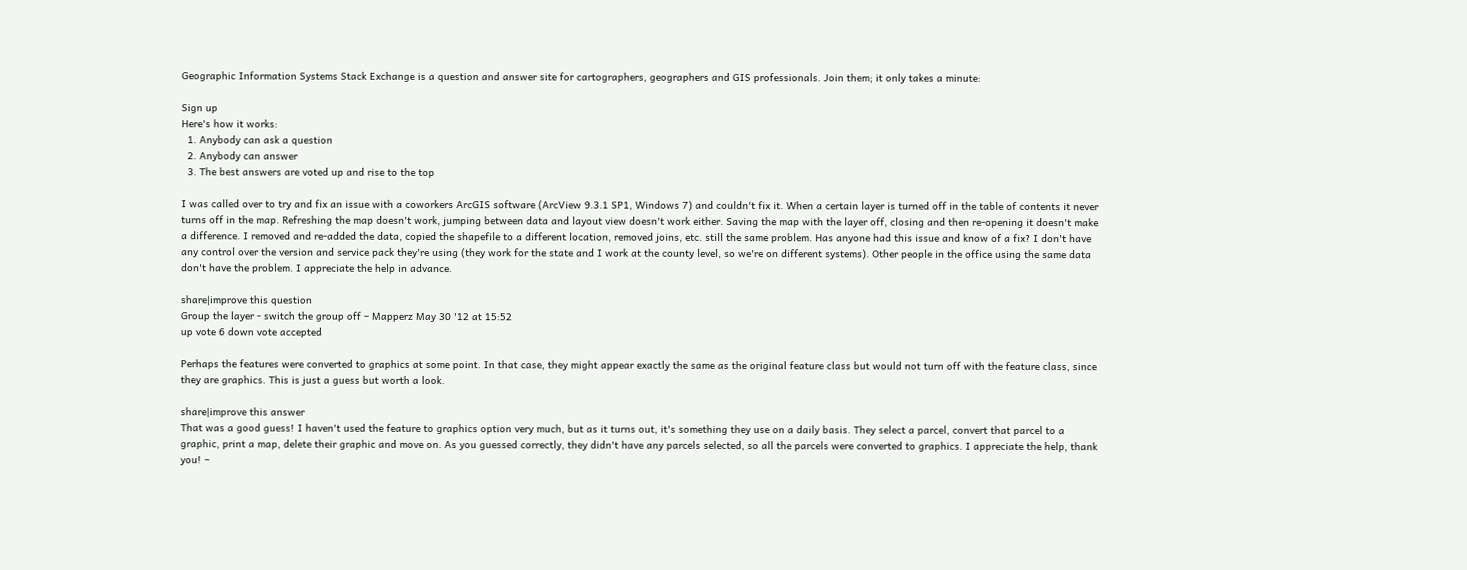Geographic Information Systems Stack Exchange is a question and answer site for cartographers, geographers and GIS professionals. Join them; it only takes a minute:

Sign up
Here's how it works:
  1. Anybody can ask a question
  2. Anybody can answer
  3. The best answers are voted up and rise to the top

I was called over to try and fix an issue with a coworkers ArcGIS software (ArcView 9.3.1 SP1, Windows 7) and couldn't fix it. When a certain layer is turned off in the table of contents it never turns off in the map. Refreshing the map doesn't work, jumping between data and layout view doesn't work either. Saving the map with the layer off, closing and then re-opening it doesn't make a difference. I removed and re-added the data, copied the shapefile to a different location, removed joins, etc. still the same problem. Has anyone had this issue and know of a fix? I don't have any control over the version and service pack they're using (they work for the state and I work at the county level, so we're on different systems). Other people in the office using the same data don't have the problem. I appreciate the help in advance.

share|improve this question
Group the layer - switch the group off – Mapperz May 30 '12 at 15:52
up vote 6 down vote accepted

Perhaps the features were converted to graphics at some point. In that case, they might appear exactly the same as the original feature class but would not turn off with the feature class, since they are graphics. This is just a guess but worth a look.

share|improve this answer
That was a good guess! I haven't used the feature to graphics option very much, but as it turns out, it's something they use on a daily basis. They select a parcel, convert that parcel to a graphic, print a map, delete their graphic and move on. As you guessed correctly, they didn't have any parcels selected, so all the parcels were converted to graphics. I appreciate the help, thank you! –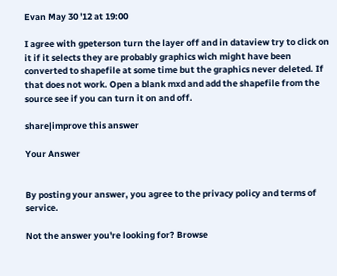Evan May 30 '12 at 19:00

I agree with gpeterson turn the layer off and in dataview try to click on it if it selects they are probably graphics wich might have been converted to shapefile at some time but the graphics never deleted. If that does not work. Open a blank mxd and add the shapefile from the source see if you can turn it on and off.

share|improve this answer

Your Answer


By posting your answer, you agree to the privacy policy and terms of service.

Not the answer you're looking for? Browse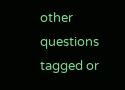other questions tagged or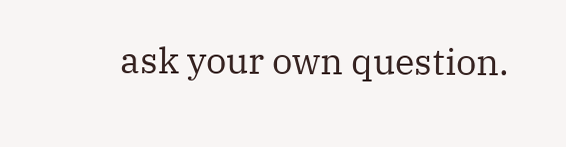ask your own question.